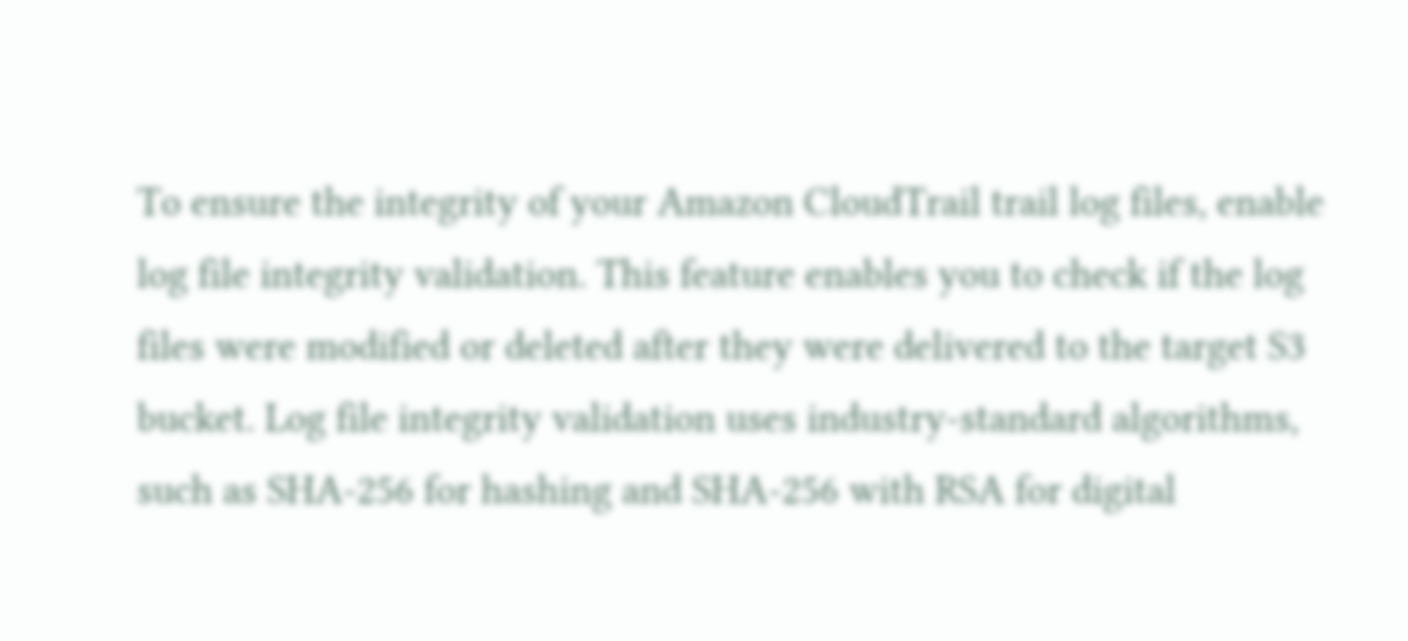To ensure the integrity of your Amazon CloudTrail trail log files, enable log file integrity validation. This feature enables you to check if the log files were modified or deleted after they were delivered to the target S3 bucket. Log file integrity validation uses industry-standard algorithms, such as SHA-256 for hashing and SHA-256 with RSA for digital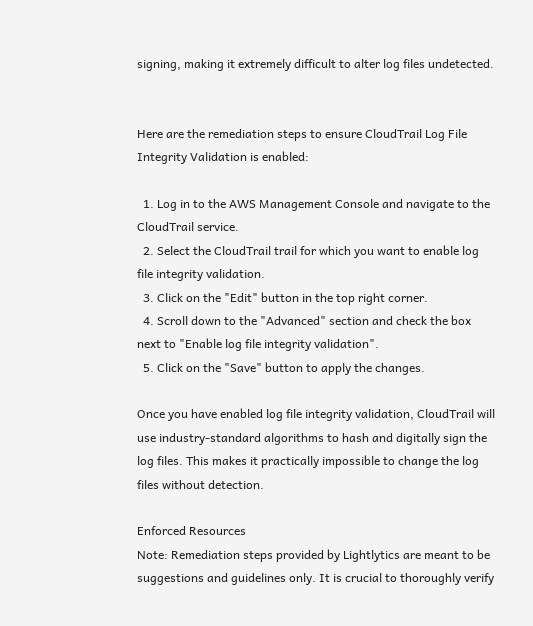signing, making it extremely difficult to alter log files undetected.


Here are the remediation steps to ensure CloudTrail Log File Integrity Validation is enabled:

  1. Log in to the AWS Management Console and navigate to the CloudTrail service.
  2. Select the CloudTrail trail for which you want to enable log file integrity validation.
  3. Click on the "Edit" button in the top right corner.
  4. Scroll down to the "Advanced" section and check the box next to "Enable log file integrity validation".
  5. Click on the "Save" button to apply the changes.

Once you have enabled log file integrity validation, CloudTrail will use industry-standard algorithms to hash and digitally sign the log files. This makes it practically impossible to change the log files without detection.

Enforced Resources
Note: Remediation steps provided by Lightlytics are meant to be suggestions and guidelines only. It is crucial to thoroughly verify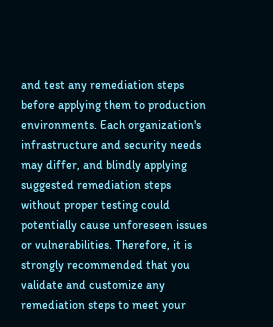and test any remediation steps before applying them to production environments. Each organization's infrastructure and security needs may differ, and blindly applying suggested remediation steps without proper testing could potentially cause unforeseen issues or vulnerabilities. Therefore, it is strongly recommended that you validate and customize any remediation steps to meet your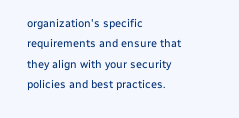organization's specific requirements and ensure that they align with your security policies and best practices.